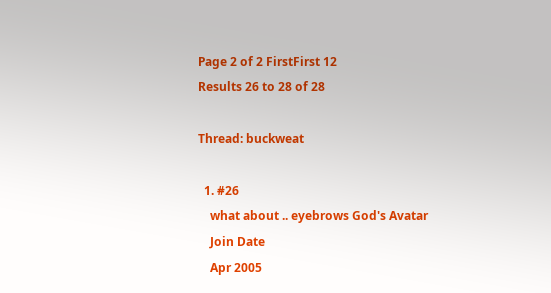Page 2 of 2 FirstFirst 12
Results 26 to 28 of 28

Thread: buckweat

  1. #26
    what about .. eyebrows God's Avatar
    Join Date
    Apr 2005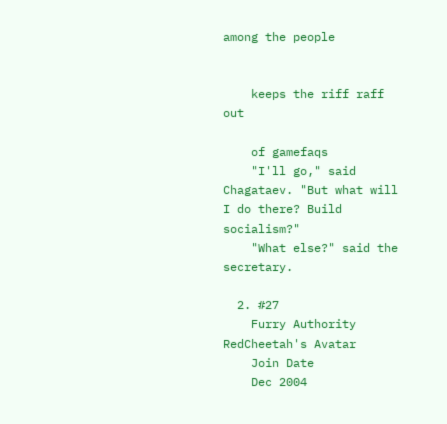among the people


    keeps the riff raff out

    of gamefaqs
    "I'll go," said Chagataev. "But what will I do there? Build socialism?"
    "What else?" said the secretary.

  2. #27
    Furry Authority RedCheetah's Avatar
    Join Date
    Dec 2004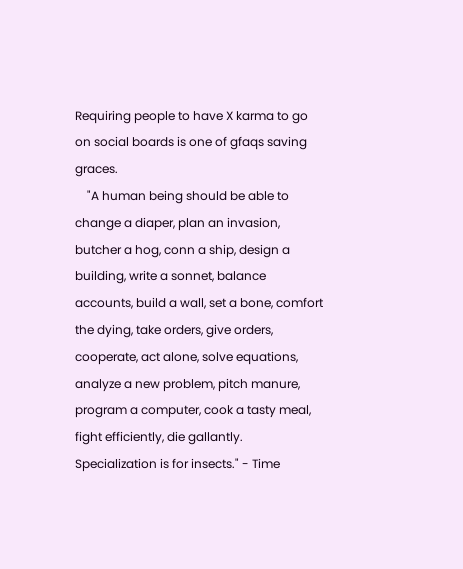Requiring people to have X karma to go on social boards is one of gfaqs saving graces.
    "A human being should be able to change a diaper, plan an invasion, butcher a hog, conn a ship, design a building, write a sonnet, balance accounts, build a wall, set a bone, comfort the dying, take orders, give orders, cooperate, act alone, solve equations, analyze a new problem, pitch manure, program a computer, cook a tasty meal, fight efficiently, die gallantly. Specialization is for insects." - Time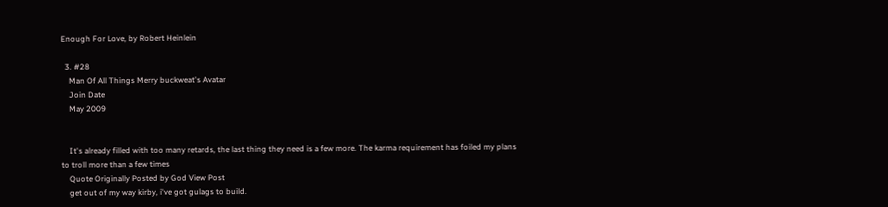Enough For Love, by Robert Heinlein

  3. #28
    Man Of All Things Merry buckweat's Avatar
    Join Date
    May 2009


    It's already filled with too many retards, the last thing they need is a few more. The karma requirement has foiled my plans to troll more than a few times
    Quote Originally Posted by God View Post
    get out of my way kirby, i've got gulags to build.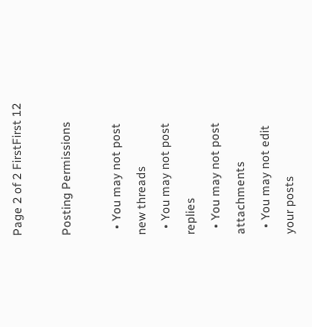Page 2 of 2 FirstFirst 12

Posting Permissions

  • You may not post new threads
  • You may not post replies
  • You may not post attachments
  • You may not edit your posts